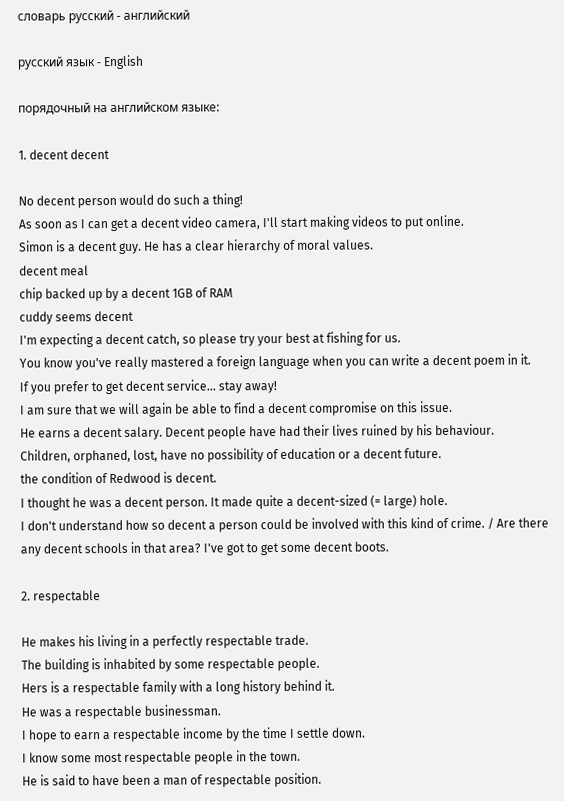словарь русский - английский

русский язык - English

порядочный на английском языке:

1. decent decent

No decent person would do such a thing!
As soon as I can get a decent video camera, I'll start making videos to put online.
Simon is a decent guy. He has a clear hierarchy of moral values.
decent meal
chip backed up by a decent 1GB of RAM
cuddy seems decent
I'm expecting a decent catch, so please try your best at fishing for us.
You know you've really mastered a foreign language when you can write a decent poem in it.
If you prefer to get decent service... stay away!
I am sure that we will again be able to find a decent compromise on this issue.
He earns a decent salary. Decent people have had their lives ruined by his behaviour.
Children, orphaned, lost, have no possibility of education or a decent future.
the condition of Redwood is decent.
I thought he was a decent person. It made quite a decent-sized (= large) hole.
I don't understand how so decent a person could be involved with this kind of crime. / Are there any decent schools in that area? I've got to get some decent boots.

2. respectable

He makes his living in a perfectly respectable trade.
The building is inhabited by some respectable people.
Hers is a respectable family with a long history behind it.
He was a respectable businessman.
I hope to earn a respectable income by the time I settle down.
I know some most respectable people in the town.
He is said to have been a man of respectable position.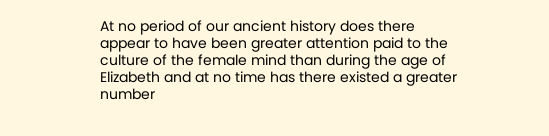At no period of our ancient history does there appear to have been greater attention paid to the culture of the female mind than during the age of Elizabeth and at no time has there existed a greater number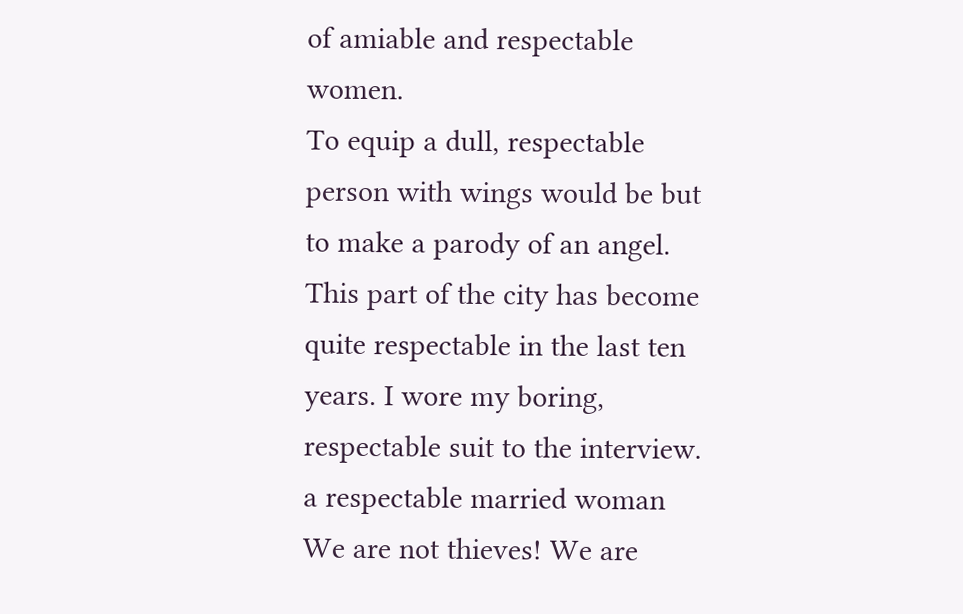of amiable and respectable women.
To equip a dull, respectable person with wings would be but to make a parody of an angel.
This part of the city has become quite respectable in the last ten years. I wore my boring, respectable suit to the interview.
a respectable married woman
We are not thieves! We are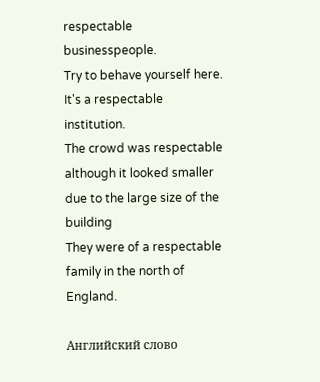respectable businesspeople.
Try to behave yourself here. It's a respectable institution.
The crowd was respectable although it looked smaller due to the large size of the building
They were of a respectable family in the north of England.

Английский слово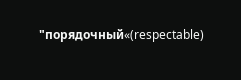"порядочный«(respectable)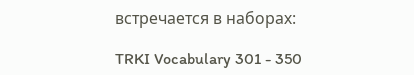встречается в наборах:

TRKI Vocabulary 301 - 350